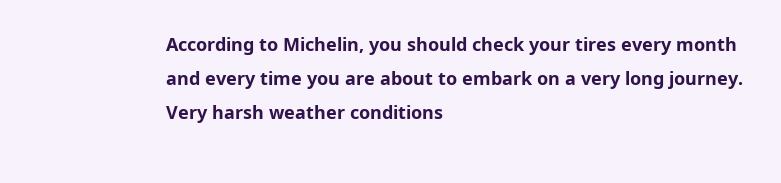According to Michelin, you should check your tires every month and every time you are about to embark on a very long journey. Very harsh weather conditions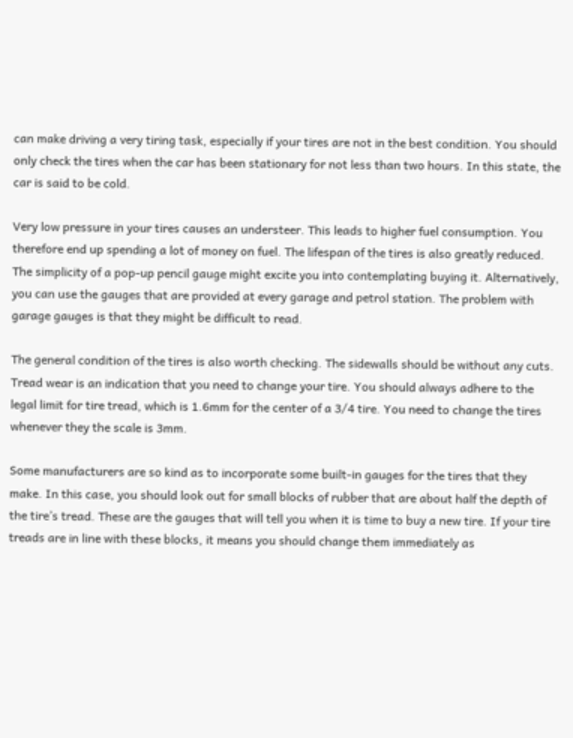can make driving a very tiring task, especially if your tires are not in the best condition. You should only check the tires when the car has been stationary for not less than two hours. In this state, the car is said to be cold.

Very low pressure in your tires causes an understeer. This leads to higher fuel consumption. You therefore end up spending a lot of money on fuel. The lifespan of the tires is also greatly reduced. The simplicity of a pop-up pencil gauge might excite you into contemplating buying it. Alternatively, you can use the gauges that are provided at every garage and petrol station. The problem with garage gauges is that they might be difficult to read.

The general condition of the tires is also worth checking. The sidewalls should be without any cuts. Tread wear is an indication that you need to change your tire. You should always adhere to the legal limit for tire tread, which is 1.6mm for the center of a 3/4 tire. You need to change the tires whenever they the scale is 3mm.

Some manufacturers are so kind as to incorporate some built-in gauges for the tires that they make. In this case, you should look out for small blocks of rubber that are about half the depth of the tire’s tread. These are the gauges that will tell you when it is time to buy a new tire. If your tire treads are in line with these blocks, it means you should change them immediately as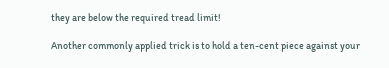they are below the required tread limit!

Another commonly applied trick is to hold a ten-cent piece against your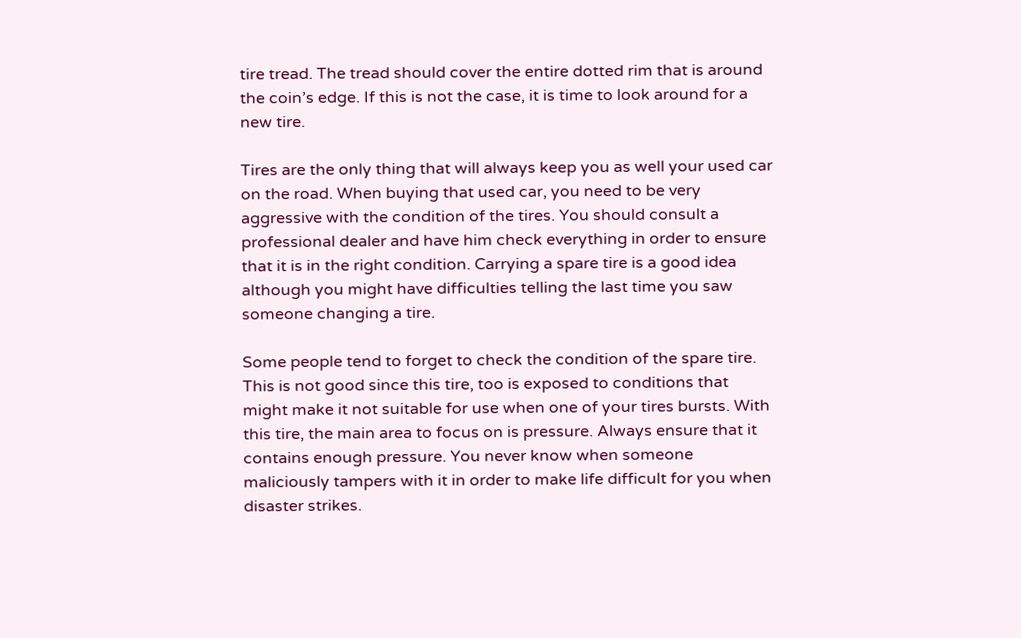tire tread. The tread should cover the entire dotted rim that is around the coin’s edge. If this is not the case, it is time to look around for a new tire.

Tires are the only thing that will always keep you as well your used car on the road. When buying that used car, you need to be very aggressive with the condition of the tires. You should consult a professional dealer and have him check everything in order to ensure that it is in the right condition. Carrying a spare tire is a good idea although you might have difficulties telling the last time you saw someone changing a tire.

Some people tend to forget to check the condition of the spare tire. This is not good since this tire, too is exposed to conditions that might make it not suitable for use when one of your tires bursts. With this tire, the main area to focus on is pressure. Always ensure that it contains enough pressure. You never know when someone maliciously tampers with it in order to make life difficult for you when disaster strikes.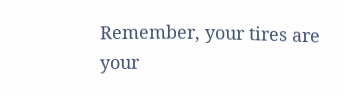Remember, your tires are your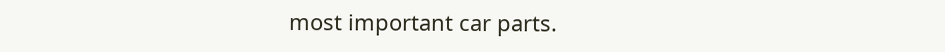most important car parts.